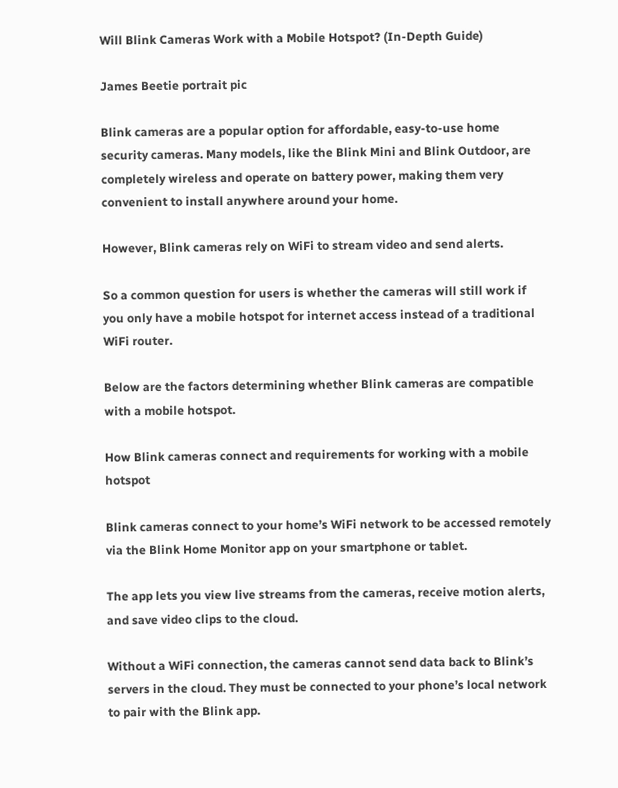Will Blink Cameras Work with a Mobile Hotspot? (In-Depth Guide)

James Beetie portrait pic

Blink cameras are a popular option for affordable, easy-to-use home security cameras. Many models, like the Blink Mini and Blink Outdoor, are completely wireless and operate on battery power, making them very convenient to install anywhere around your home.

However, Blink cameras rely on WiFi to stream video and send alerts.

So a common question for users is whether the cameras will still work if you only have a mobile hotspot for internet access instead of a traditional WiFi router.

Below are the factors determining whether Blink cameras are compatible with a mobile hotspot.

How Blink cameras connect and requirements for working with a mobile hotspot

Blink cameras connect to your home’s WiFi network to be accessed remotely via the Blink Home Monitor app on your smartphone or tablet.

The app lets you view live streams from the cameras, receive motion alerts, and save video clips to the cloud.

Without a WiFi connection, the cameras cannot send data back to Blink’s servers in the cloud. They must be connected to your phone’s local network to pair with the Blink app.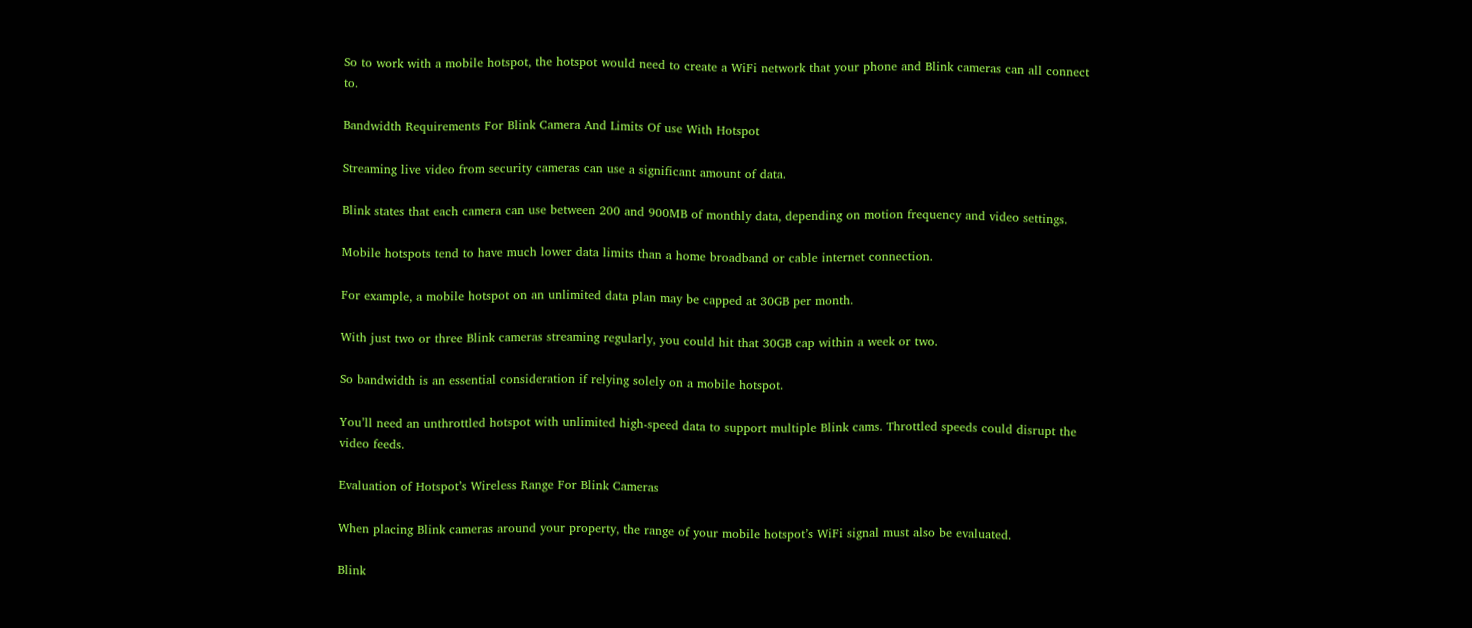So to work with a mobile hotspot, the hotspot would need to create a WiFi network that your phone and Blink cameras can all connect to.

Bandwidth Requirements For Blink Camera And Limits Of use With Hotspot

Streaming live video from security cameras can use a significant amount of data.

Blink states that each camera can use between 200 and 900MB of monthly data, depending on motion frequency and video settings.

Mobile hotspots tend to have much lower data limits than a home broadband or cable internet connection.

For example, a mobile hotspot on an unlimited data plan may be capped at 30GB per month.

With just two or three Blink cameras streaming regularly, you could hit that 30GB cap within a week or two.

So bandwidth is an essential consideration if relying solely on a mobile hotspot.

You’ll need an unthrottled hotspot with unlimited high-speed data to support multiple Blink cams. Throttled speeds could disrupt the video feeds.

Evaluation of Hotspot’s Wireless Range For Blink Cameras

When placing Blink cameras around your property, the range of your mobile hotspot’s WiFi signal must also be evaluated.

Blink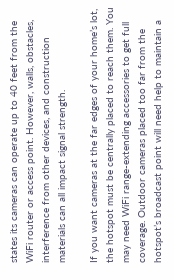states its cameras can operate up to 40 feet from the WiFi router or access point. However, walls, obstacles, interference from other devices, and construction materials can all impact signal strength.

If you want cameras at the far edges of your home’s lot, the hotspot must be centrally placed to reach them. You may need WiFi range-extending accessories to get full coverage. Outdoor cameras placed too far from the hotspot’s broadcast point will need help to maintain a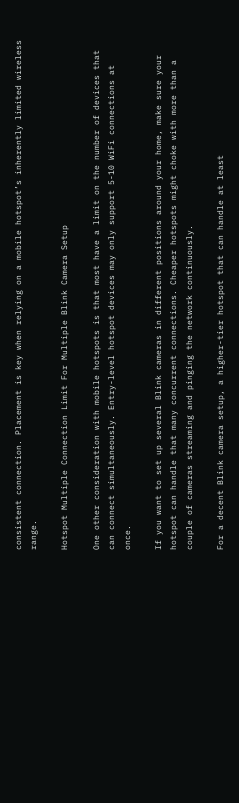consistent connection. Placement is key when relying on a mobile hotspot’s inherently limited wireless range.

Hotspot Multiple Connection Limit For Multiple Blink Camera Setup

One other consideration with mobile hotspots is that most have a limit on the number of devices that can connect simultaneously. Entry-level hotspot devices may only support 5-10 WiFi connections at once.

If you want to set up several Blink cameras in different positions around your home, make sure your hotspot can handle that many concurrent connections. Cheaper hotspots might choke with more than a couple of cameras streaming and pinging the network continuously.

For a decent Blink camera setup, a higher-tier hotspot that can handle at least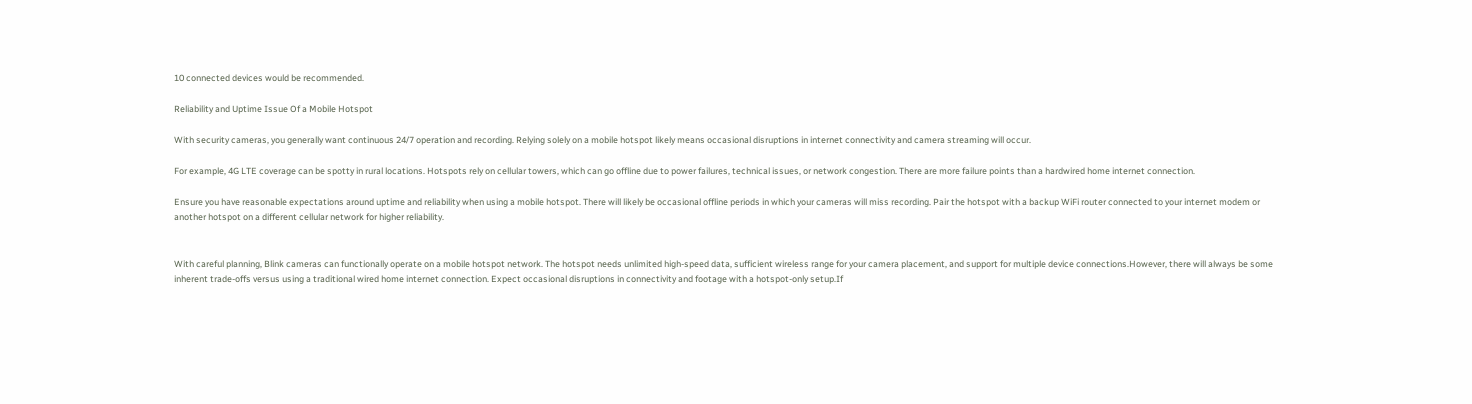10 connected devices would be recommended.

Reliability and Uptime Issue Of a Mobile Hotspot

With security cameras, you generally want continuous 24/7 operation and recording. Relying solely on a mobile hotspot likely means occasional disruptions in internet connectivity and camera streaming will occur.

For example, 4G LTE coverage can be spotty in rural locations. Hotspots rely on cellular towers, which can go offline due to power failures, technical issues, or network congestion. There are more failure points than a hardwired home internet connection.

Ensure you have reasonable expectations around uptime and reliability when using a mobile hotspot. There will likely be occasional offline periods in which your cameras will miss recording. Pair the hotspot with a backup WiFi router connected to your internet modem or another hotspot on a different cellular network for higher reliability.


With careful planning, Blink cameras can functionally operate on a mobile hotspot network. The hotspot needs unlimited high-speed data, sufficient wireless range for your camera placement, and support for multiple device connections.However, there will always be some inherent trade-offs versus using a traditional wired home internet connection. Expect occasional disruptions in connectivity and footage with a hotspot-only setup.If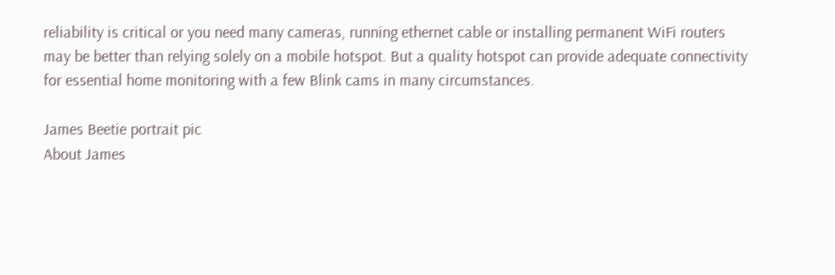reliability is critical or you need many cameras, running ethernet cable or installing permanent WiFi routers may be better than relying solely on a mobile hotspot. But a quality hotspot can provide adequate connectivity for essential home monitoring with a few Blink cams in many circumstances.

James Beetie portrait pic
About James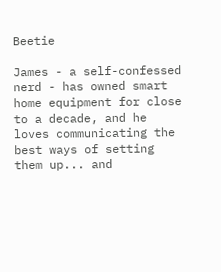Beetie

James - a self-confessed nerd - has owned smart home equipment for close to a decade, and he loves communicating the best ways of setting them up... and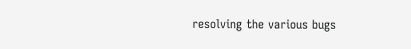resolving the various bugs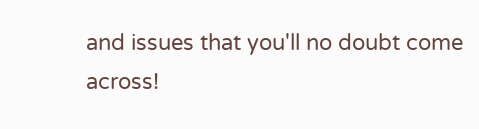and issues that you'll no doubt come across!